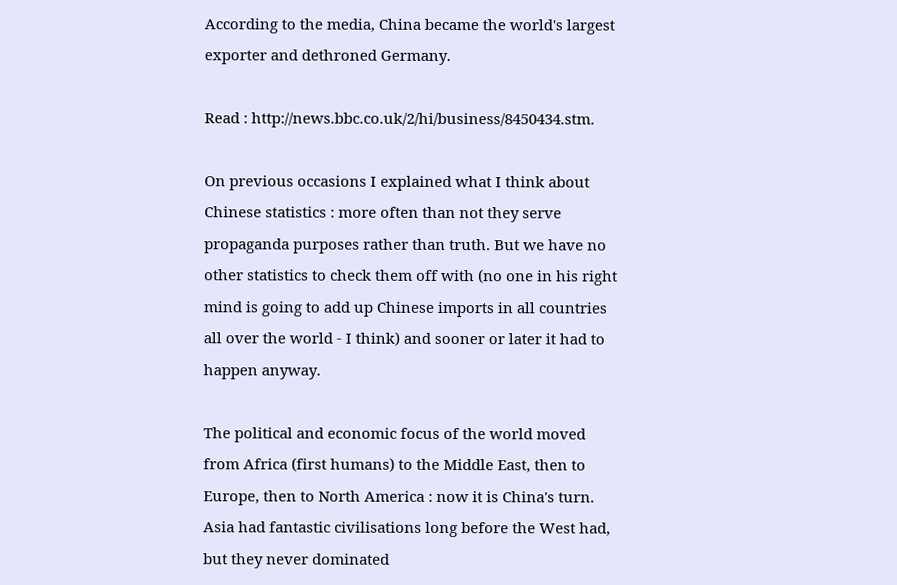According to the media, China became the world's largest exporter and dethroned Germany.

Read : http://news.bbc.co.uk/2/hi/business/8450434.stm.

On previous occasions I explained what I think about Chinese statistics : more often than not they serve propaganda purposes rather than truth. But we have no other statistics to check them off with (no one in his right mind is going to add up Chinese imports in all countries all over the world - I think) and sooner or later it had to happen anyway.

The political and economic focus of the world moved from Africa (first humans) to the Middle East, then to Europe, then to North America : now it is China's turn. Asia had fantastic civilisations long before the West had, but they never dominated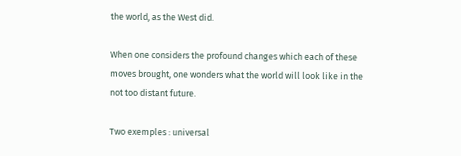the world, as the West did.

When one considers the profound changes which each of these moves brought, one wonders what the world will look like in the not too distant future.

Two exemples : universal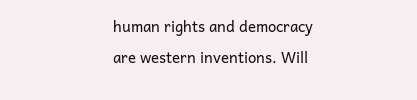human rights and democracy are western inventions. Will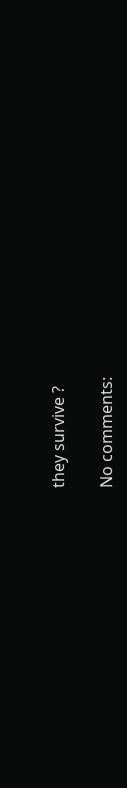they survive ?

No comments: